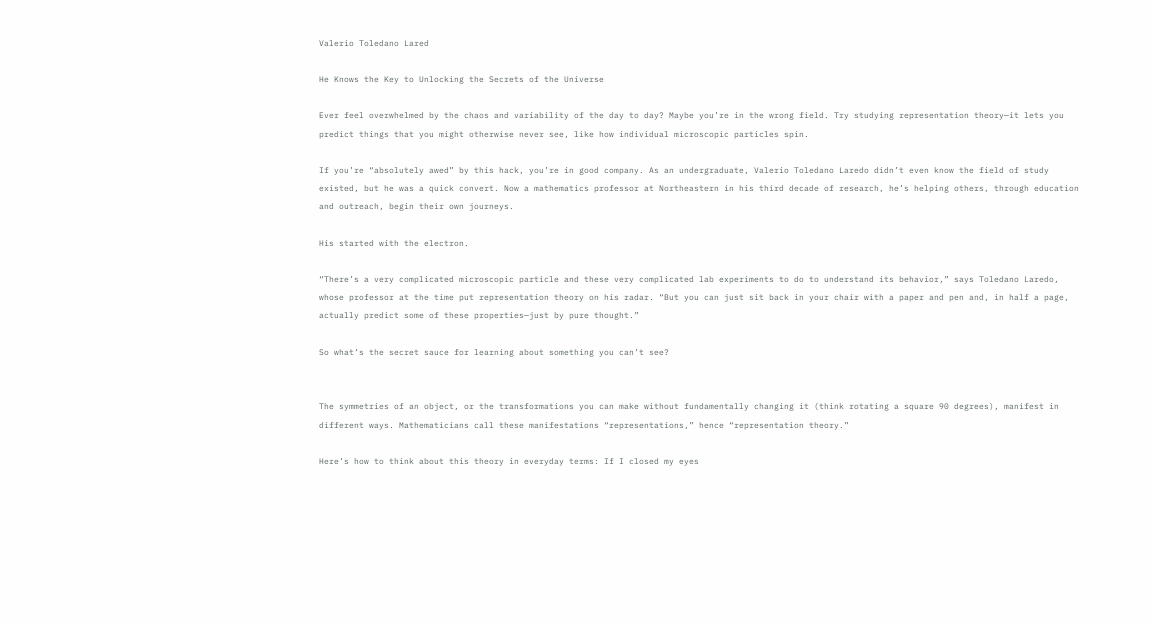Valerio Toledano Lared

He Knows the Key to Unlocking the Secrets of the Universe

Ever feel overwhelmed by the chaos and variability of the day to day? Maybe you’re in the wrong field. Try studying representation theory—it lets you predict things that you might otherwise never see, like how individual microscopic particles spin.

If you’re “absolutely awed” by this hack, you’re in good company. As an undergraduate, Valerio Toledano Laredo didn’t even know the field of study existed, but he was a quick convert. Now a mathematics professor at Northeastern in his third decade of research, he’s helping others, through education and outreach, begin their own journeys.

His started with the electron.

“There’s a very complicated microscopic particle and these very complicated lab experiments to do to understand its behavior,” says Toledano Laredo, whose professor at the time put representation theory on his radar. “But you can just sit back in your chair with a paper and pen and, in half a page, actually predict some of these properties—just by pure thought.”

So what’s the secret sauce for learning about something you can’t see?


The symmetries of an object, or the transformations you can make without fundamentally changing it (think rotating a square 90 degrees), manifest in different ways. Mathematicians call these manifestations “representations,” hence “representation theory.”

Here’s how to think about this theory in everyday terms: If I closed my eyes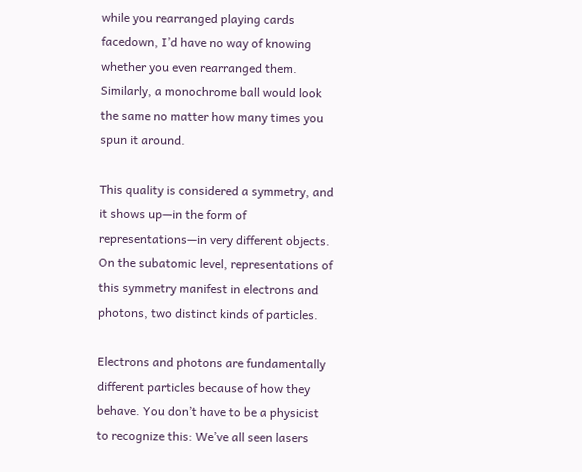while you rearranged playing cards facedown, I’d have no way of knowing whether you even rearranged them. Similarly, a monochrome ball would look the same no matter how many times you spun it around.

This quality is considered a symmetry, and it shows up—in the form of representations—in very different objects. On the subatomic level, representations of this symmetry manifest in electrons and photons, two distinct kinds of particles.

Electrons and photons are fundamentally different particles because of how they behave. You don’t have to be a physicist to recognize this: We’ve all seen lasers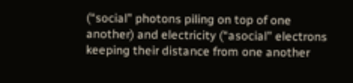(“social” photons piling on top of one another) and electricity (“asocial” electrons keeping their distance from one another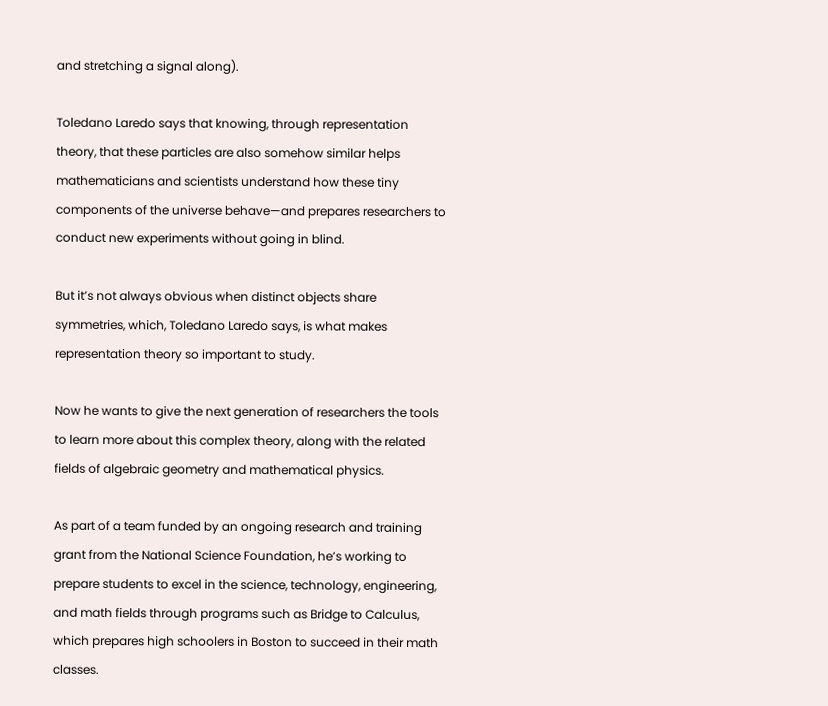and stretching a signal along).

Toledano Laredo says that knowing, through representation theory, that these particles are also somehow similar helps mathematicians and scientists understand how these tiny components of the universe behave—and prepares researchers to conduct new experiments without going in blind.

But it’s not always obvious when distinct objects share symmetries, which, Toledano Laredo says, is what makes representation theory so important to study.

Now he wants to give the next generation of researchers the tools to learn more about this complex theory, along with the related fields of algebraic geometry and mathematical physics.

As part of a team funded by an ongoing research and training grant from the National Science Foundation, he’s working to prepare students to excel in the science, technology, engineering, and math fields through programs such as Bridge to Calculus, which prepares high schoolers in Boston to succeed in their math classes.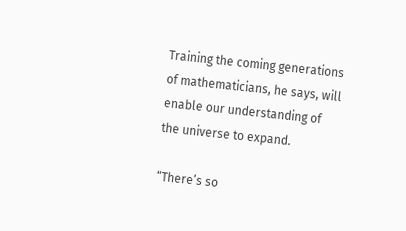Training the coming generations of mathematicians, he says, will enable our understanding of the universe to expand.

“There’s so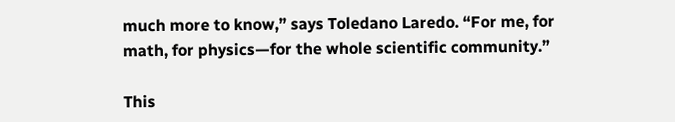much more to know,” says Toledano Laredo. “For me, for math, for physics—for the whole scientific community.”

This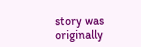story was originally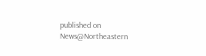published on News@Northeastern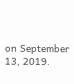on September 13, 2019.